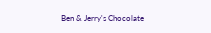Ben & Jerry's Chocolate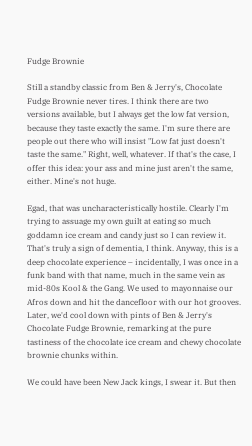Fudge Brownie

Still a standby classic from Ben & Jerry's, Chocolate Fudge Brownie never tires. I think there are two versions available, but I always get the low fat version, because they taste exactly the same. I'm sure there are people out there who will insist "Low fat just doesn't taste the same." Right, well, whatever. If that's the case, I offer this idea: your ass and mine just aren't the same, either. Mine's not huge.

Egad, that was uncharacteristically hostile. Clearly I'm trying to assuage my own guilt at eating so much goddamn ice cream and candy just so I can review it. That's truly a sign of dementia, I think. Anyway, this is a deep chocolate experience – incidentally, I was once in a funk band with that name, much in the same vein as mid-80s Kool & the Gang. We used to mayonnaise our Afros down and hit the dancefloor with our hot grooves. Later, we'd cool down with pints of Ben & Jerry's Chocolate Fudge Brownie, remarking at the pure tastiness of the chocolate ice cream and chewy chocolate brownie chunks within.

We could have been New Jack kings, I swear it. But then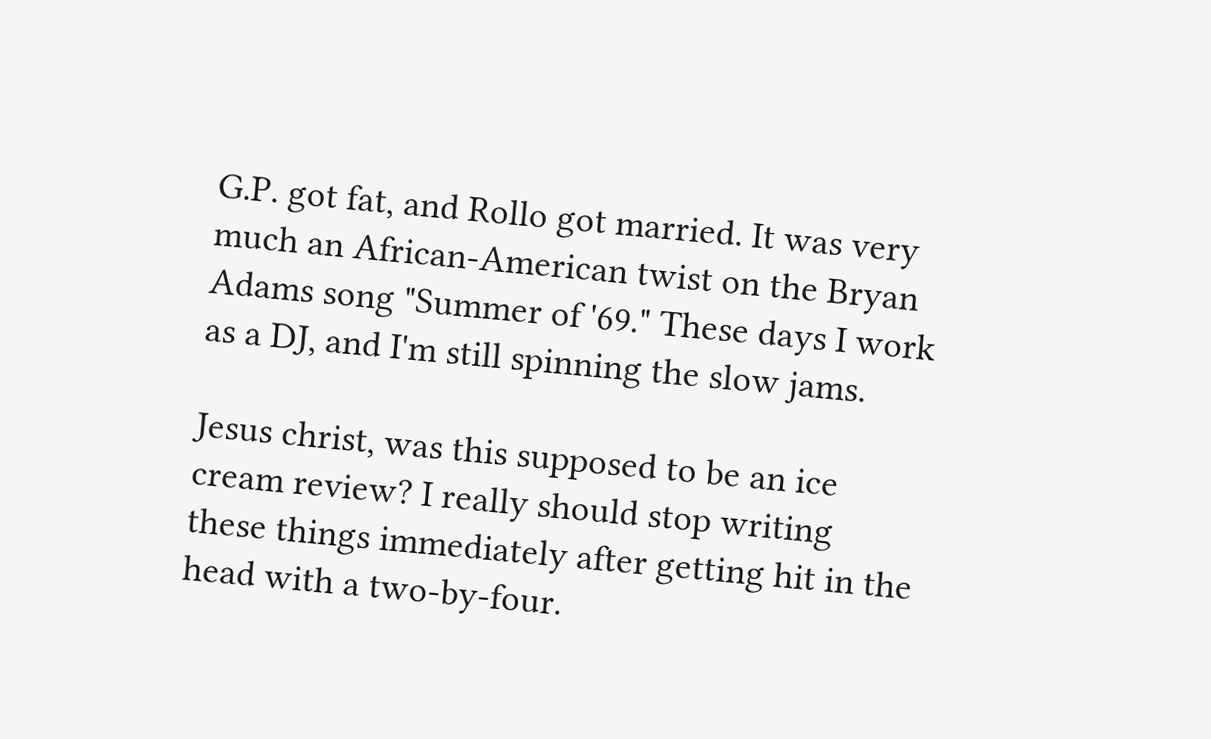G.P. got fat, and Rollo got married. It was very much an African-American twist on the Bryan Adams song "Summer of '69." These days I work as a DJ, and I'm still spinning the slow jams.

Jesus christ, was this supposed to be an ice cream review? I really should stop writing these things immediately after getting hit in the head with a two-by-four.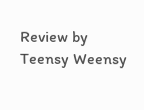Review by Teensy Weensy